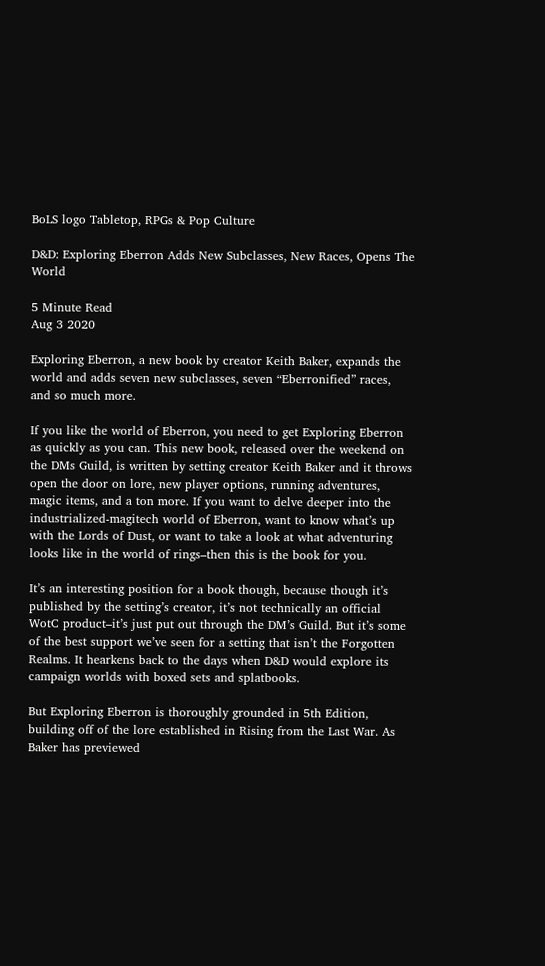BoLS logo Tabletop, RPGs & Pop Culture

D&D: Exploring Eberron Adds New Subclasses, New Races, Opens The World

5 Minute Read
Aug 3 2020

Exploring Eberron, a new book by creator Keith Baker, expands the world and adds seven new subclasses, seven “Eberronified” races, and so much more.

If you like the world of Eberron, you need to get Exploring Eberron as quickly as you can. This new book, released over the weekend on the DMs Guild, is written by setting creator Keith Baker and it throws open the door on lore, new player options, running adventures, magic items, and a ton more. If you want to delve deeper into the industrialized-magitech world of Eberron, want to know what’s up with the Lords of Dust, or want to take a look at what adventuring looks like in the world of rings–then this is the book for you.

It’s an interesting position for a book though, because though it’s published by the setting’s creator, it’s not technically an official WotC product–it’s just put out through the DM’s Guild. But it’s some of the best support we’ve seen for a setting that isn’t the Forgotten Realms. It hearkens back to the days when D&D would explore its campaign worlds with boxed sets and splatbooks.

But Exploring Eberron is thoroughly grounded in 5th Edition, building off of the lore established in Rising from the Last War. As Baker has previewed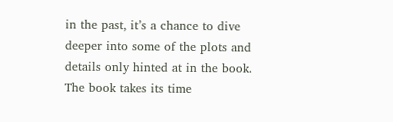in the past, it’s a chance to dive deeper into some of the plots and details only hinted at in the book. The book takes its time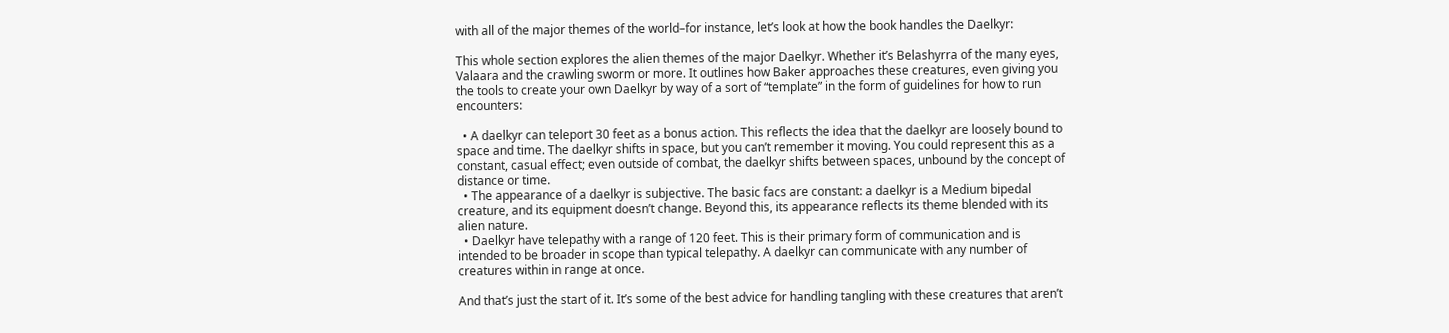with all of the major themes of the world–for instance, let’s look at how the book handles the Daelkyr:

This whole section explores the alien themes of the major Daelkyr. Whether it’s Belashyrra of the many eyes, Valaara and the crawling sworm or more. It outlines how Baker approaches these creatures, even giving you the tools to create your own Daelkyr by way of a sort of “template” in the form of guidelines for how to run encounters:

  • A daelkyr can teleport 30 feet as a bonus action. This reflects the idea that the daelkyr are loosely bound to space and time. The daelkyr shifts in space, but you can’t remember it moving. You could represent this as a constant, casual effect; even outside of combat, the daelkyr shifts between spaces, unbound by the concept of distance or time.
  • The appearance of a daelkyr is subjective. The basic facs are constant: a daelkyr is a Medium bipedal creature, and its equipment doesn’t change. Beyond this, its appearance reflects its theme blended with its alien nature.
  • Daelkyr have telepathy with a range of 120 feet. This is their primary form of communication and is intended to be broader in scope than typical telepathy. A daelkyr can communicate with any number of creatures within in range at once.

And that’s just the start of it. It’s some of the best advice for handling tangling with these creatures that aren’t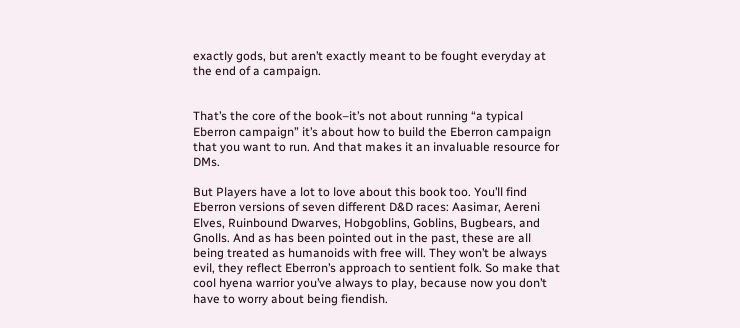exactly gods, but aren’t exactly meant to be fought everyday at the end of a campaign.


That’s the core of the book–it’s not about running “a typical Eberron campaign” it’s about how to build the Eberron campaign that you want to run. And that makes it an invaluable resource for DMs.

But Players have a lot to love about this book too. You’ll find Eberron versions of seven different D&D races: Aasimar, Aereni Elves, Ruinbound Dwarves, Hobgoblins, Goblins, Bugbears, and Gnolls. And as has been pointed out in the past, these are all being treated as humanoids with free will. They won’t be always evil, they reflect Eberron’s approach to sentient folk. So make that cool hyena warrior you’ve always to play, because now you don’t have to worry about being fiendish.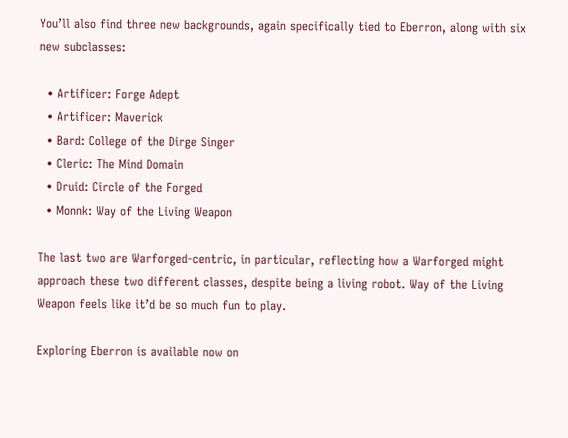You’ll also find three new backgrounds, again specifically tied to Eberron, along with six new subclasses:

  • Artificer: Forge Adept
  • Artificer: Maverick
  • Bard: College of the Dirge Singer
  • Cleric: The Mind Domain
  • Druid: Circle of the Forged
  • Monnk: Way of the Living Weapon

The last two are Warforged-centric, in particular, reflecting how a Warforged might approach these two different classes, despite being a living robot. Way of the Living Weapon feels like it’d be so much fun to play.

Exploring Eberron is available now on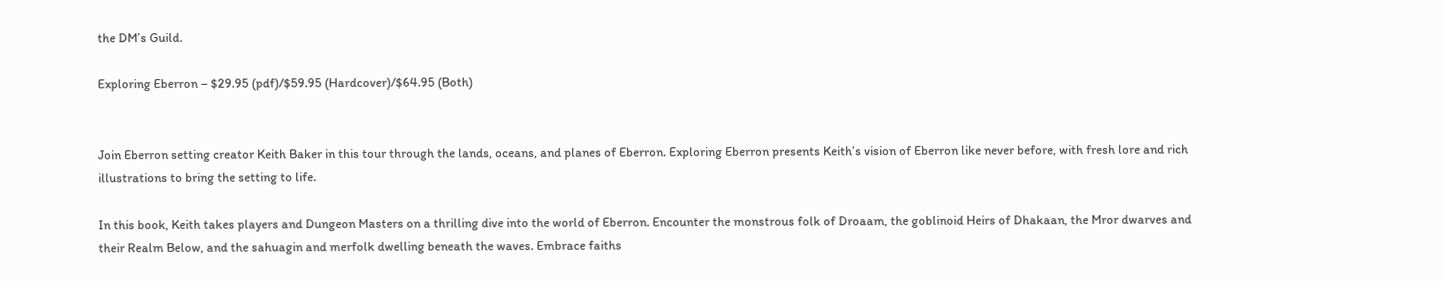the DM’s Guild.

Exploring Eberron – $29.95 (pdf)/$59.95 (Hardcover)/$64.95 (Both)


Join Eberron setting creator Keith Baker in this tour through the lands, oceans, and planes of Eberron. Exploring Eberron presents Keith’s vision of Eberron like never before, with fresh lore and rich illustrations to bring the setting to life.

In this book, Keith takes players and Dungeon Masters on a thrilling dive into the world of Eberron. Encounter the monstrous folk of Droaam, the goblinoid Heirs of Dhakaan, the Mror dwarves and their Realm Below, and the sahuagin and merfolk dwelling beneath the waves. Embrace faiths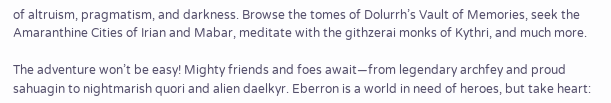of altruism, pragmatism, and darkness. Browse the tomes of Dolurrh’s Vault of Memories, seek the Amaranthine Cities of Irian and Mabar, meditate with the githzerai monks of Kythri, and much more.

The adventure won’t be easy! Mighty friends and foes await—from legendary archfey and proud sahuagin to nightmarish quori and alien daelkyr. Eberron is a world in need of heroes, but take heart: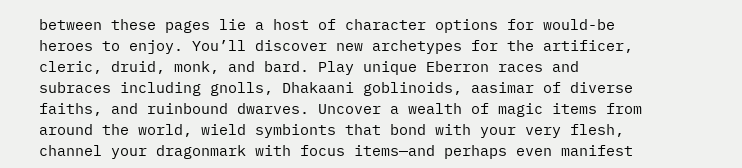between these pages lie a host of character options for would-be heroes to enjoy. You’ll discover new archetypes for the artificer, cleric, druid, monk, and bard. Play unique Eberron races and subraces including gnolls, Dhakaani goblinoids, aasimar of diverse faiths, and ruinbound dwarves. Uncover a wealth of magic items from around the world, wield symbionts that bond with your very flesh, channel your dragonmark with focus items—and perhaps even manifest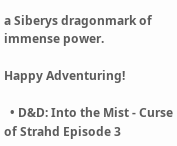a Siberys dragonmark of immense power.

Happy Adventuring!

  • D&D: Into the Mist - Curse of Strahd Episode 3